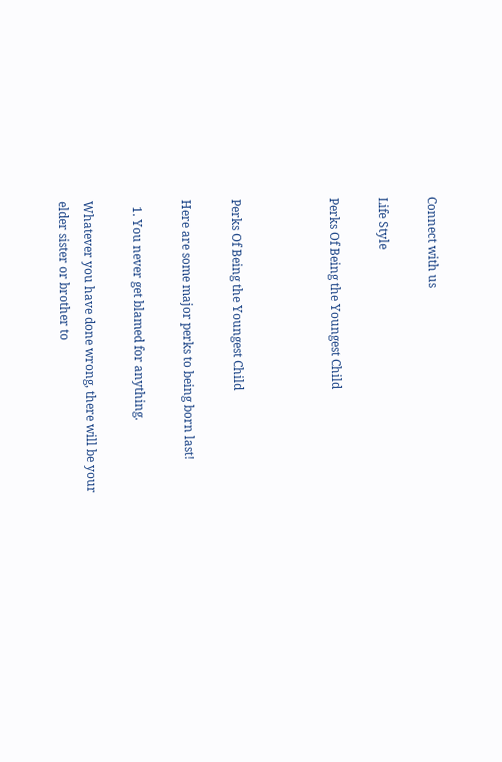Connect with us

Life Style

Perks Of Being the Youngest Child



Perks Of Being the Youngest Child

Here are some major perks to being born last!

  1. You never get blamed for anything.

Whatever you have done wrong, there will be your elder sister or brother to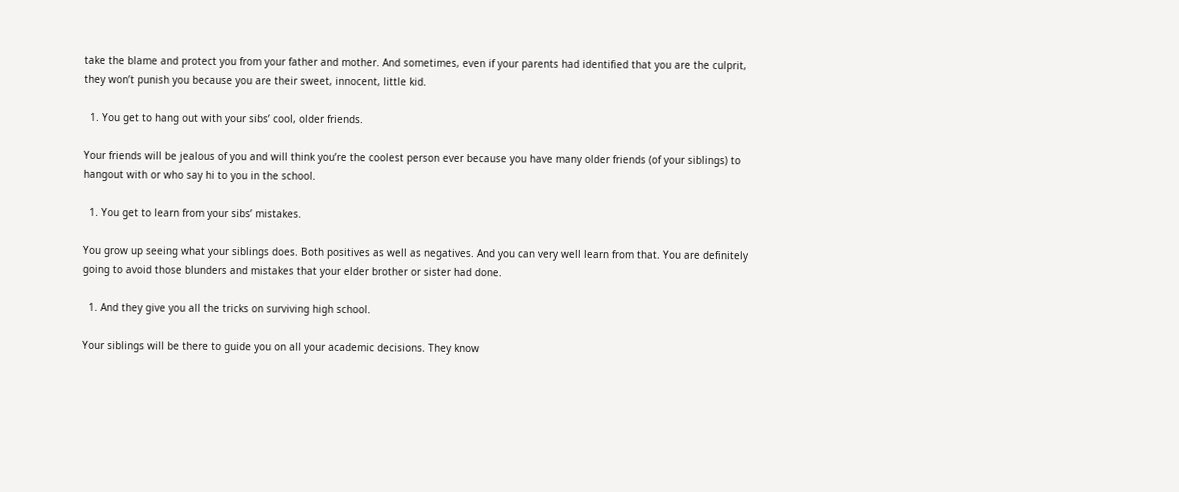take the blame and protect you from your father and mother. And sometimes, even if your parents had identified that you are the culprit, they won’t punish you because you are their sweet, innocent, little kid.

  1. You get to hang out with your sibs’ cool, older friends.

Your friends will be jealous of you and will think you’re the coolest person ever because you have many older friends (of your siblings) to hangout with or who say hi to you in the school.

  1. You get to learn from your sibs’ mistakes.

You grow up seeing what your siblings does. Both positives as well as negatives. And you can very well learn from that. You are definitely going to avoid those blunders and mistakes that your elder brother or sister had done.

  1. And they give you all the tricks on surviving high school.

Your siblings will be there to guide you on all your academic decisions. They know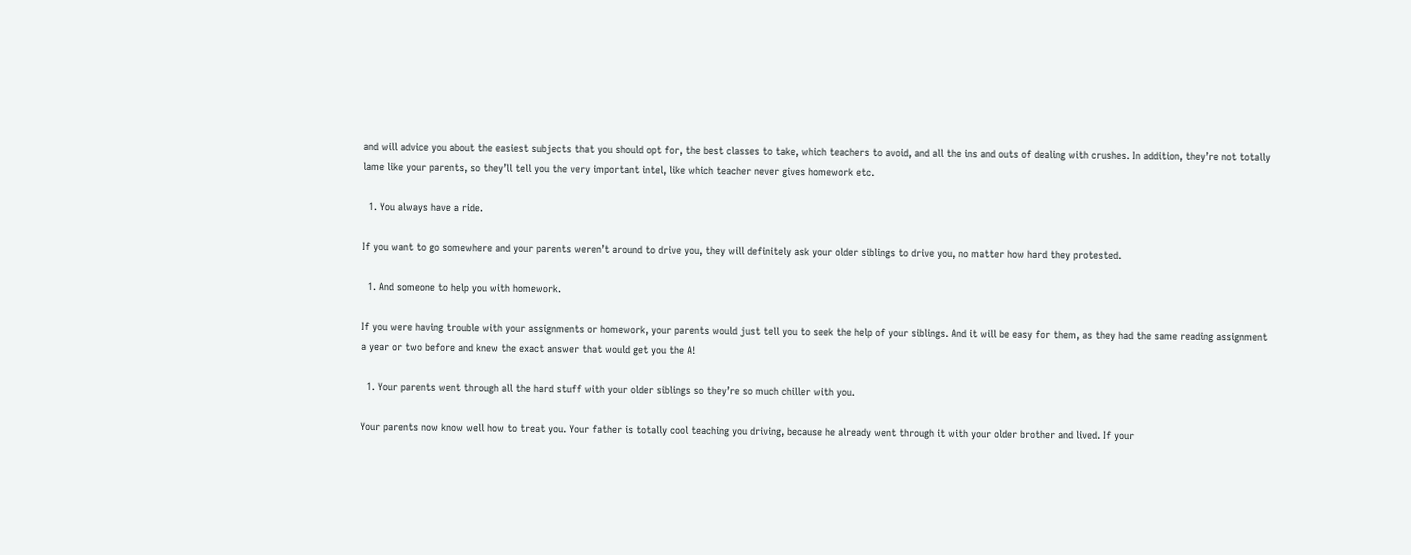and will advice you about the easiest subjects that you should opt for, the best classes to take, which teachers to avoid, and all the ins and outs of dealing with crushes. In addition, they’re not totally lame like your parents, so they’ll tell you the very important intel, like which teacher never gives homework etc.

  1. You always have a ride.

If you want to go somewhere and your parents weren’t around to drive you, they will definitely ask your older siblings to drive you, no matter how hard they protested.

  1. And someone to help you with homework.

If you were having trouble with your assignments or homework, your parents would just tell you to seek the help of your siblings. And it will be easy for them, as they had the same reading assignment a year or two before and knew the exact answer that would get you the A!

  1. Your parents went through all the hard stuff with your older siblings so they’re so much chiller with you.

Your parents now know well how to treat you. Your father is totally cool teaching you driving, because he already went through it with your older brother and lived. If your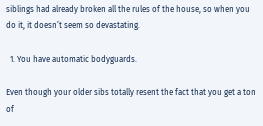siblings had already broken all the rules of the house, so when you do it, it doesn’t seem so devastating.

  1. You have automatic bodyguards.

Even though your older sibs totally resent the fact that you get a ton of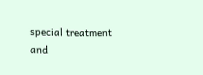special treatment and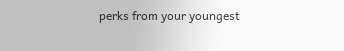perks from your youngest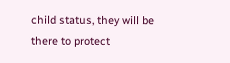child status, they will be there to protect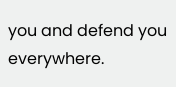you and defend you everywhere.